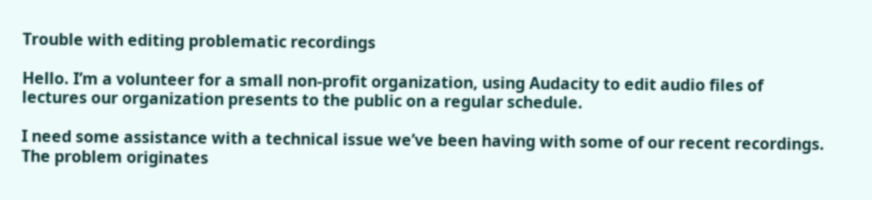Trouble with editing problematic recordings

Hello. I’m a volunteer for a small non-profit organization, using Audacity to edit audio files of lectures our organization presents to the public on a regular schedule.

I need some assistance with a technical issue we’ve been having with some of our recent recordings. The problem originates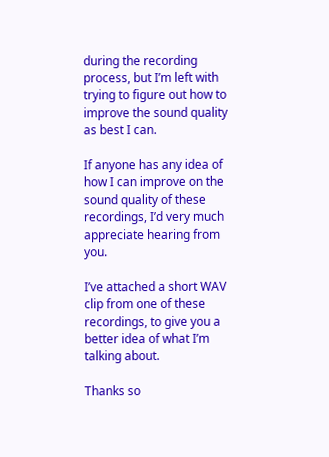during the recording process, but I’m left with trying to figure out how to improve the sound quality as best I can.

If anyone has any idea of how I can improve on the sound quality of these recordings, I’d very much appreciate hearing from you.

I’ve attached a short WAV clip from one of these recordings, to give you a better idea of what I’m talking about.

Thanks so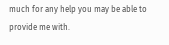much for any help you may be able to provide me with.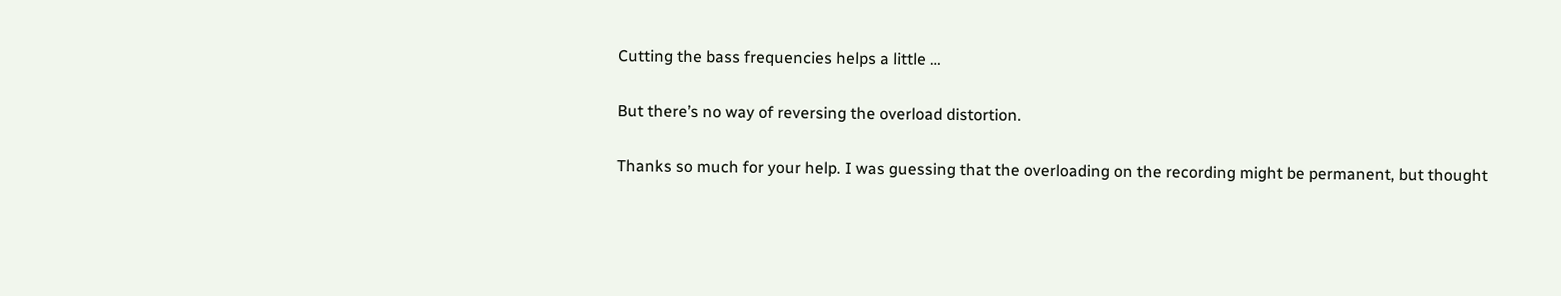Cutting the bass frequencies helps a little …

But there’s no way of reversing the overload distortion.

Thanks so much for your help. I was guessing that the overloading on the recording might be permanent, but thought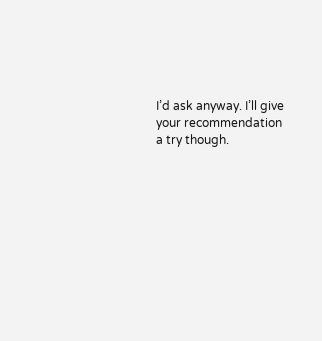I’d ask anyway. I’ll give your recommendation a try though.